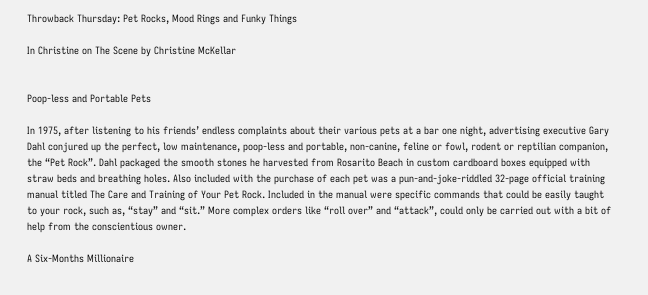Throwback Thursday: Pet Rocks, Mood Rings and Funky Things

In Christine on The Scene by Christine McKellar


Poop-less and Portable Pets

In 1975, after listening to his friends’ endless complaints about their various pets at a bar one night, advertising executive Gary Dahl conjured up the perfect, low maintenance, poop-less and portable, non-canine, feline or fowl, rodent or reptilian companion, the “Pet Rock”. Dahl packaged the smooth stones he harvested from Rosarito Beach in custom cardboard boxes equipped with straw beds and breathing holes. Also included with the purchase of each pet was a pun-and-joke-riddled 32-page official training manual titled The Care and Training of Your Pet Rock. Included in the manual were specific commands that could be easily taught to your rock, such as, “stay” and “sit.” More complex orders like “roll over” and “attack”, could only be carried out with a bit of help from the conscientious owner.

A Six-Months Millionaire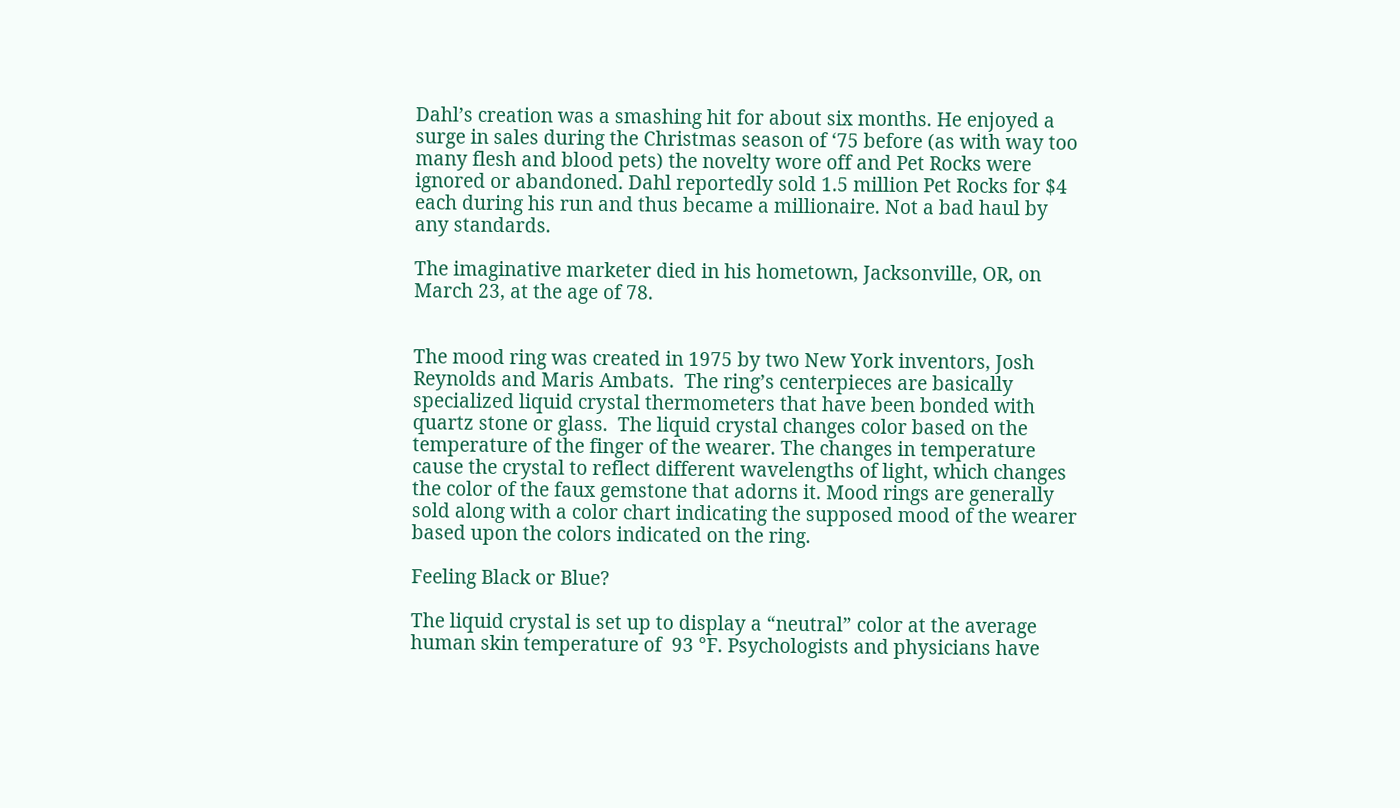Dahl’s creation was a smashing hit for about six months. He enjoyed a surge in sales during the Christmas season of ‘75 before (as with way too many flesh and blood pets) the novelty wore off and Pet Rocks were ignored or abandoned. Dahl reportedly sold 1.5 million Pet Rocks for $4 each during his run and thus became a millionaire. Not a bad haul by any standards.

The imaginative marketer died in his hometown, Jacksonville, OR, on March 23, at the age of 78.


The mood ring was created in 1975 by two New York inventors, Josh Reynolds and Maris Ambats.  The ring’s centerpieces are basically specialized liquid crystal thermometers that have been bonded with quartz stone or glass.  The liquid crystal changes color based on the temperature of the finger of the wearer. The changes in temperature cause the crystal to reflect different wavelengths of light, which changes the color of the faux gemstone that adorns it. Mood rings are generally sold along with a color chart indicating the supposed mood of the wearer based upon the colors indicated on the ring.

Feeling Black or Blue?

The liquid crystal is set up to display a “neutral” color at the average human skin temperature of  93 °F. Psychologists and physicians have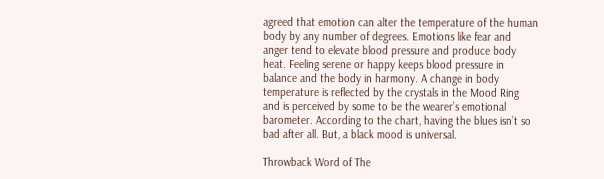agreed that emotion can alter the temperature of the human body by any number of degrees. Emotions like fear and anger tend to elevate blood pressure and produce body heat. Feeling serene or happy keeps blood pressure in balance and the body in harmony. A change in body temperature is reflected by the crystals in the Mood Ring and is perceived by some to be the wearer’s emotional barometer. According to the chart, having the blues isn’t so bad after all. But, a black mood is universal.

Throwback Word of The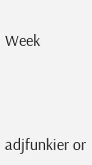Week



adjfunkier or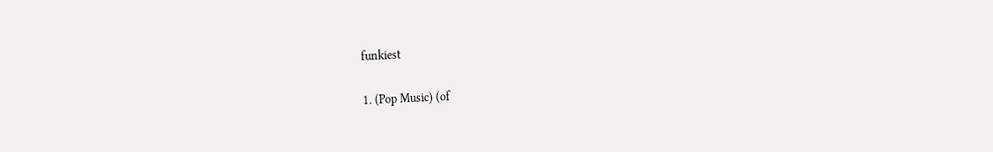funkiest

1. (Pop Music) (of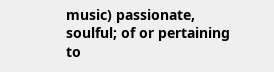music) passionate, soulful; of or pertaining to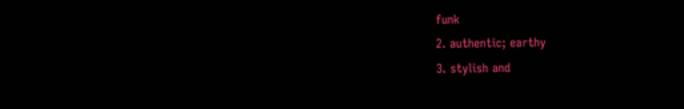funk
2. authentic; earthy
3. stylish and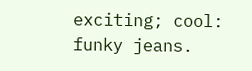exciting; cool: funky jeans.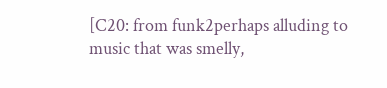[C20: from funk2perhaps alluding to music that was smelly,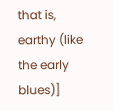that is, earthy (like the early blues)]